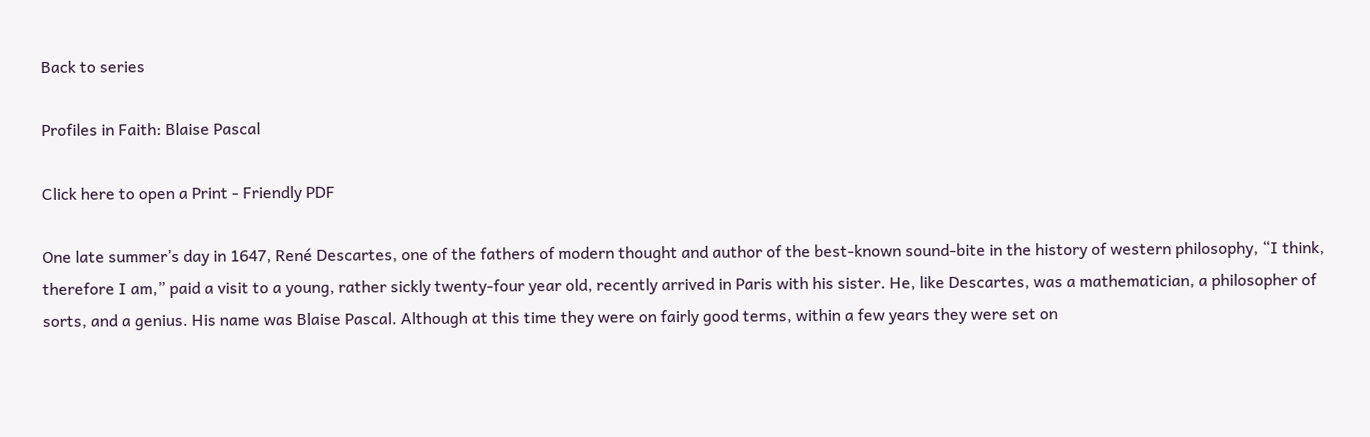Back to series

Profiles in Faith: Blaise Pascal

Click here to open a Print - Friendly PDF

One late summer’s day in 1647, René Descartes, one of the fathers of modern thought and author of the best-known sound-bite in the history of western philosophy, “I think, therefore I am,” paid a visit to a young, rather sickly twenty-four year old, recently arrived in Paris with his sister. He, like Descartes, was a mathematician, a philosopher of sorts, and a genius. His name was Blaise Pascal. Although at this time they were on fairly good terms, within a few years they were set on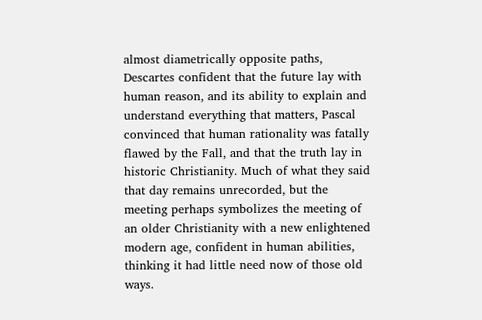almost diametrically opposite paths, Descartes confident that the future lay with human reason, and its ability to explain and understand everything that matters, Pascal convinced that human rationality was fatally flawed by the Fall, and that the truth lay in historic Christianity. Much of what they said that day remains unrecorded, but the meeting perhaps symbolizes the meeting of an older Christianity with a new enlightened modern age, confident in human abilities, thinking it had little need now of those old ways.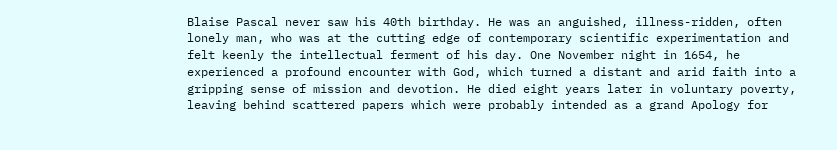Blaise Pascal never saw his 40th birthday. He was an anguished, illness-ridden, often lonely man, who was at the cutting edge of contemporary scientific experimentation and felt keenly the intellectual ferment of his day. One November night in 1654, he experienced a profound encounter with God, which turned a distant and arid faith into a gripping sense of mission and devotion. He died eight years later in voluntary poverty, leaving behind scattered papers which were probably intended as a grand Apology for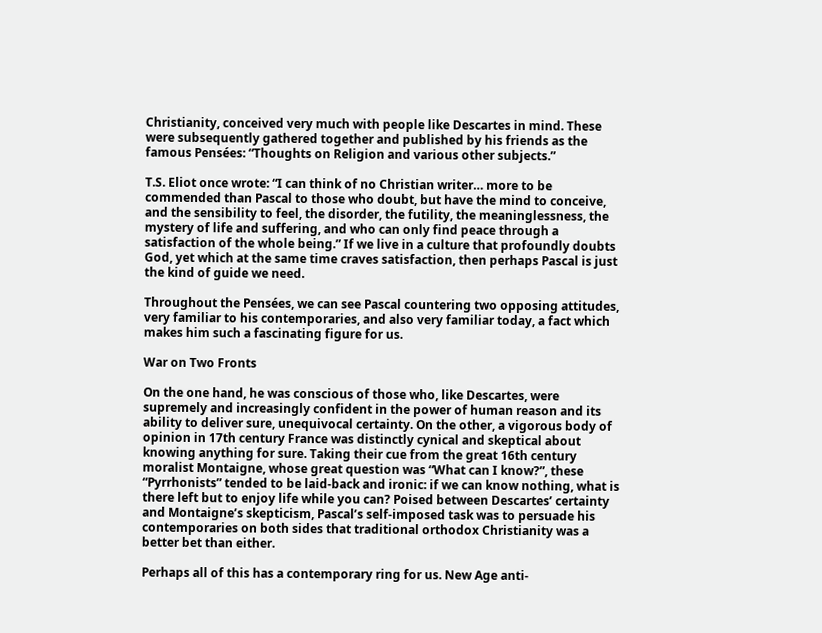Christianity, conceived very much with people like Descartes in mind. These were subsequently gathered together and published by his friends as the famous Pensées: “Thoughts on Religion and various other subjects.”

T.S. Eliot once wrote: “I can think of no Christian writer… more to be commended than Pascal to those who doubt, but have the mind to conceive, and the sensibility to feel, the disorder, the futility, the meaninglessness, the mystery of life and suffering, and who can only find peace through a satisfaction of the whole being.” If we live in a culture that profoundly doubts God, yet which at the same time craves satisfaction, then perhaps Pascal is just the kind of guide we need.

Throughout the Pensées, we can see Pascal countering two opposing attitudes, very familiar to his contemporaries, and also very familiar today, a fact which makes him such a fascinating figure for us.

War on Two Fronts

On the one hand, he was conscious of those who, like Descartes, were supremely and increasingly confident in the power of human reason and its ability to deliver sure, unequivocal certainty. On the other, a vigorous body of opinion in 17th century France was distinctly cynical and skeptical about knowing anything for sure. Taking their cue from the great 16th century moralist Montaigne, whose great question was “What can I know?”, these “Pyrrhonists” tended to be laid-back and ironic: if we can know nothing, what is there left but to enjoy life while you can? Poised between Descartes’ certainty and Montaigne’s skepticism, Pascal’s self-imposed task was to persuade his contemporaries on both sides that traditional orthodox Christianity was a better bet than either.

Perhaps all of this has a contemporary ring for us. New Age anti-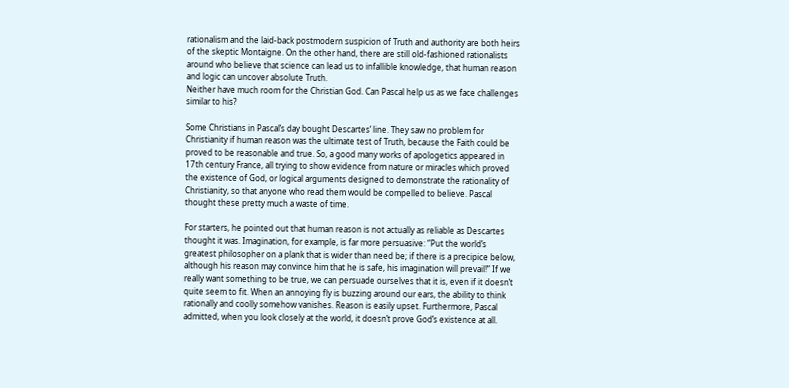rationalism and the laid-back postmodern suspicion of Truth and authority are both heirs of the skeptic Montaigne. On the other hand, there are still old-fashioned rationalists around who believe that science can lead us to infallible knowledge, that human reason and logic can uncover absolute Truth.
Neither have much room for the Christian God. Can Pascal help us as we face challenges similar to his?

Some Christians in Pascal’s day bought Descartes’ line. They saw no problem for Christianity if human reason was the ultimate test of Truth, because the Faith could be proved to be reasonable and true. So, a good many works of apologetics appeared in 17th century France, all trying to show evidence from nature or miracles which proved the existence of God, or logical arguments designed to demonstrate the rationality of Christianity, so that anyone who read them would be compelled to believe. Pascal thought these pretty much a waste of time.

For starters, he pointed out that human reason is not actually as reliable as Descartes thought it was. Imagination, for example, is far more persuasive: “Put the world’s greatest philosopher on a plank that is wider than need be; if there is a precipice below, although his reason may convince him that he is safe, his imagination will prevail!” If we really want something to be true, we can persuade ourselves that it is, even if it doesn’t quite seem to fit. When an annoying fly is buzzing around our ears, the ability to think rationally and coolly somehow vanishes. Reason is easily upset. Furthermore, Pascal admitted, when you look closely at the world, it doesn’t prove God’s existence at all.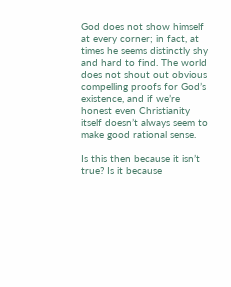God does not show himself at every corner; in fact, at times he seems distinctly shy and hard to find. The world does not shout out obvious compelling proofs for God’s existence, and if we’re honest even Christianity itself doesn’t always seem to make good rational sense.

Is this then because it isn’t true? Is it because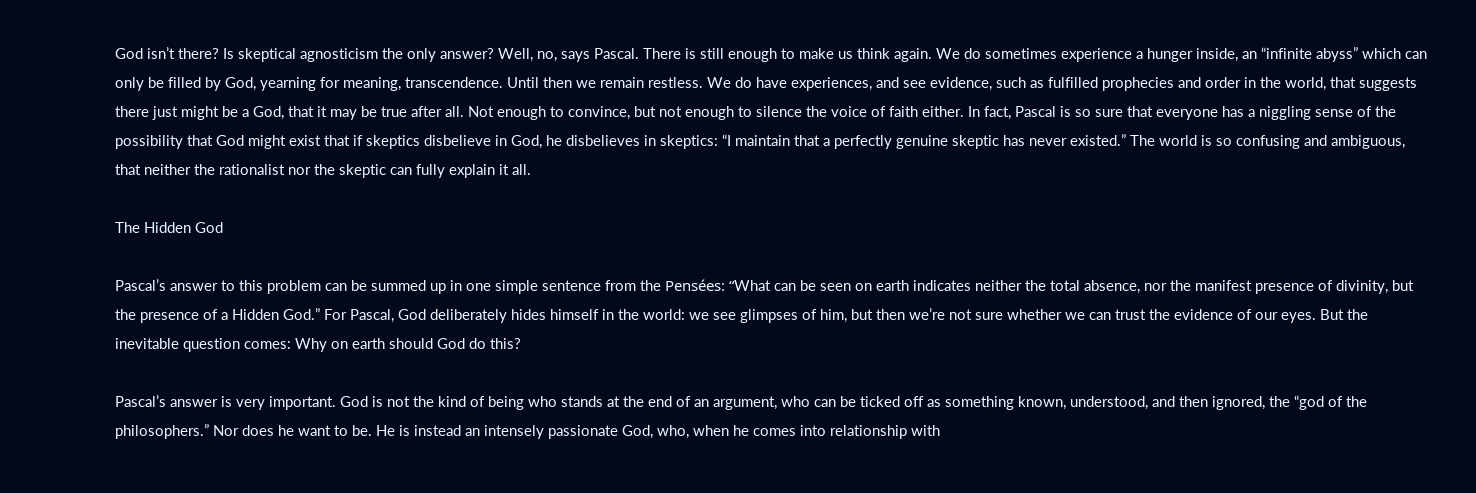God isn’t there? Is skeptical agnosticism the only answer? Well, no, says Pascal. There is still enough to make us think again. We do sometimes experience a hunger inside, an “infinite abyss” which can only be filled by God, yearning for meaning, transcendence. Until then we remain restless. We do have experiences, and see evidence, such as fulfilled prophecies and order in the world, that suggests there just might be a God, that it may be true after all. Not enough to convince, but not enough to silence the voice of faith either. In fact, Pascal is so sure that everyone has a niggling sense of the possibility that God might exist that if skeptics disbelieve in God, he disbelieves in skeptics: “I maintain that a perfectly genuine skeptic has never existed.” The world is so confusing and ambiguous, that neither the rationalist nor the skeptic can fully explain it all.

The Hidden God

Pascal’s answer to this problem can be summed up in one simple sentence from the Pensées: “What can be seen on earth indicates neither the total absence, nor the manifest presence of divinity, but the presence of a Hidden God.” For Pascal, God deliberately hides himself in the world: we see glimpses of him, but then we’re not sure whether we can trust the evidence of our eyes. But the inevitable question comes: Why on earth should God do this?

Pascal’s answer is very important. God is not the kind of being who stands at the end of an argument, who can be ticked off as something known, understood, and then ignored, the “god of the philosophers.” Nor does he want to be. He is instead an intensely passionate God, who, when he comes into relationship with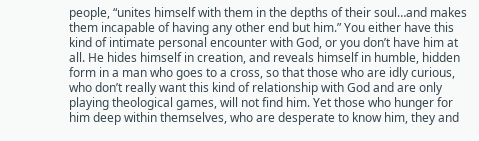people, “unites himself with them in the depths of their soul…and makes them incapable of having any other end but him.” You either have this kind of intimate personal encounter with God, or you don’t have him at all. He hides himself in creation, and reveals himself in humble, hidden form in a man who goes to a cross, so that those who are idly curious, who don’t really want this kind of relationship with God and are only playing theological games, will not find him. Yet those who hunger for him deep within themselves, who are desperate to know him, they and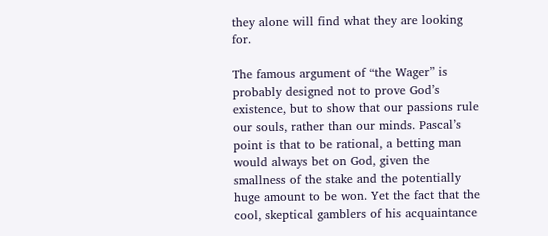they alone will find what they are looking for.

The famous argument of “the Wager” is probably designed not to prove God’s existence, but to show that our passions rule our souls, rather than our minds. Pascal’s point is that to be rational, a betting man would always bet on God, given the smallness of the stake and the potentially huge amount to be won. Yet the fact that the cool, skeptical gamblers of his acquaintance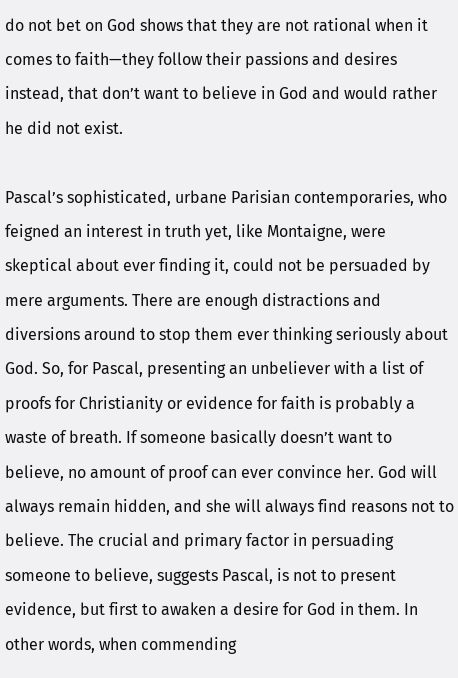do not bet on God shows that they are not rational when it comes to faith—they follow their passions and desires instead, that don’t want to believe in God and would rather he did not exist.

Pascal’s sophisticated, urbane Parisian contemporaries, who feigned an interest in truth yet, like Montaigne, were skeptical about ever finding it, could not be persuaded by mere arguments. There are enough distractions and diversions around to stop them ever thinking seriously about God. So, for Pascal, presenting an unbeliever with a list of proofs for Christianity or evidence for faith is probably a waste of breath. If someone basically doesn’t want to believe, no amount of proof can ever convince her. God will always remain hidden, and she will always find reasons not to believe. The crucial and primary factor in persuading someone to believe, suggests Pascal, is not to present evidence, but first to awaken a desire for God in them. In other words, when commending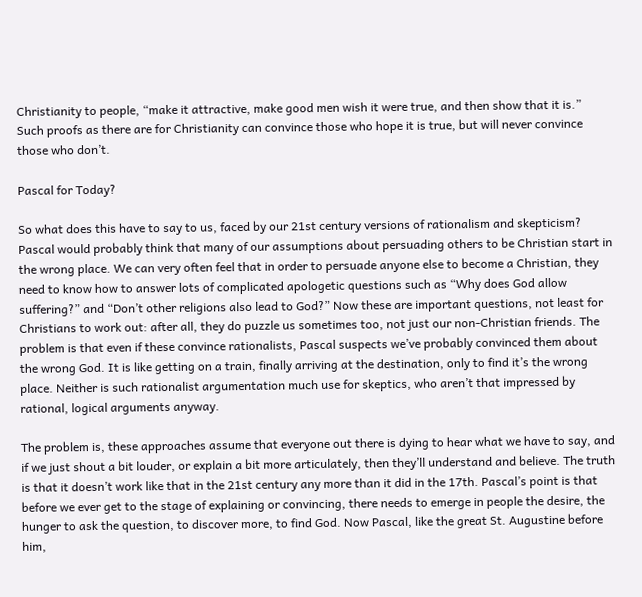Christianity to people, “make it attractive, make good men wish it were true, and then show that it is.” Such proofs as there are for Christianity can convince those who hope it is true, but will never convince those who don’t.

Pascal for Today?

So what does this have to say to us, faced by our 21st century versions of rationalism and skepticism? Pascal would probably think that many of our assumptions about persuading others to be Christian start in the wrong place. We can very often feel that in order to persuade anyone else to become a Christian, they need to know how to answer lots of complicated apologetic questions such as “Why does God allow suffering?” and “Don’t other religions also lead to God?” Now these are important questions, not least for Christians to work out: after all, they do puzzle us sometimes too, not just our non-Christian friends. The problem is that even if these convince rationalists, Pascal suspects we’ve probably convinced them about the wrong God. It is like getting on a train, finally arriving at the destination, only to find it’s the wrong place. Neither is such rationalist argumentation much use for skeptics, who aren’t that impressed by rational, logical arguments anyway.

The problem is, these approaches assume that everyone out there is dying to hear what we have to say, and if we just shout a bit louder, or explain a bit more articulately, then they’ll understand and believe. The truth is that it doesn’t work like that in the 21st century any more than it did in the 17th. Pascal’s point is that before we ever get to the stage of explaining or convincing, there needs to emerge in people the desire, the hunger to ask the question, to discover more, to find God. Now Pascal, like the great St. Augustine before him,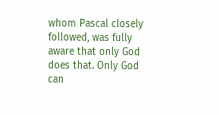whom Pascal closely followed, was fully aware that only God does that. Only God can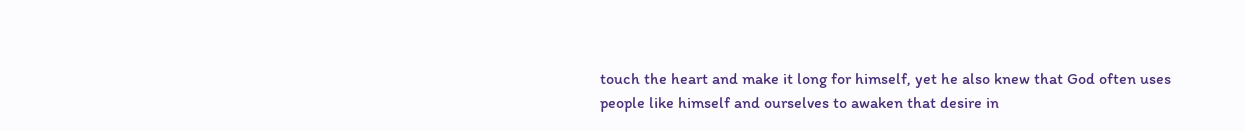touch the heart and make it long for himself, yet he also knew that God often uses people like himself and ourselves to awaken that desire in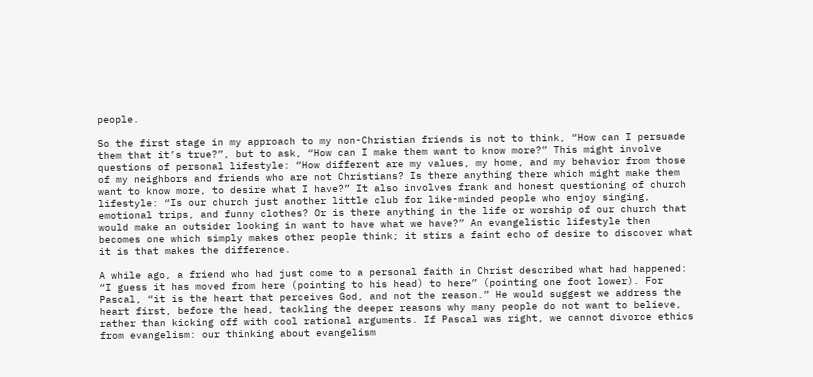people.

So the first stage in my approach to my non-Christian friends is not to think, “How can I persuade them that it’s true?”, but to ask, “How can I make them want to know more?” This might involve questions of personal lifestyle: “How different are my values, my home, and my behavior from those of my neighbors and friends who are not Christians? Is there anything there which might make them want to know more, to desire what I have?” It also involves frank and honest questioning of church lifestyle: “Is our church just another little club for like-minded people who enjoy singing, emotional trips, and funny clothes? Or is there anything in the life or worship of our church that would make an outsider looking in want to have what we have?” An evangelistic lifestyle then becomes one which simply makes other people think; it stirs a faint echo of desire to discover what it is that makes the difference.

A while ago, a friend who had just come to a personal faith in Christ described what had happened: “I guess it has moved from here (pointing to his head) to here” (pointing one foot lower). For Pascal, “it is the heart that perceives God, and not the reason.” He would suggest we address the heart first, before the head, tackling the deeper reasons why many people do not want to believe, rather than kicking off with cool rational arguments. If Pascal was right, we cannot divorce ethics from evangelism: our thinking about evangelism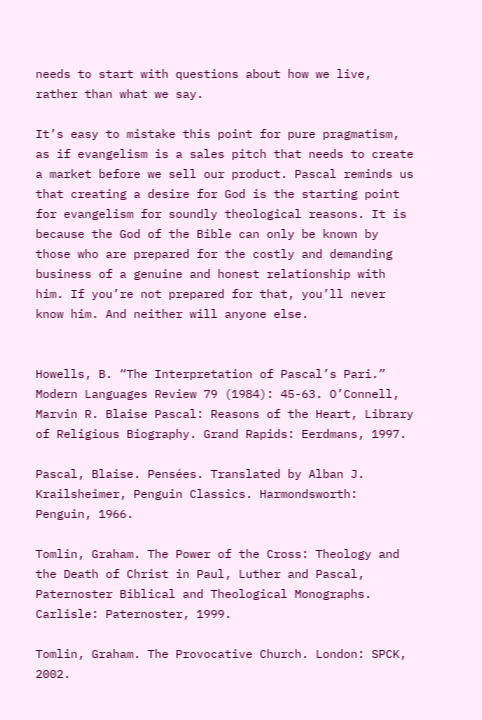needs to start with questions about how we live, rather than what we say.

It’s easy to mistake this point for pure pragmatism, as if evangelism is a sales pitch that needs to create a market before we sell our product. Pascal reminds us that creating a desire for God is the starting point for evangelism for soundly theological reasons. It is because the God of the Bible can only be known by those who are prepared for the costly and demanding business of a genuine and honest relationship with him. If you’re not prepared for that, you’ll never know him. And neither will anyone else.


Howells, B. “The Interpretation of Pascal’s Pari.” Modern Languages Review 79 (1984): 45-63. O’Connell, Marvin R. Blaise Pascal: Reasons of the Heart, Library of Religious Biography. Grand Rapids: Eerdmans, 1997.

Pascal, Blaise. Pensées. Translated by Alban J. Krailsheimer, Penguin Classics. Harmondsworth: Penguin, 1966.

Tomlin, Graham. The Power of the Cross: Theology and the Death of Christ in Paul, Luther and Pascal, Paternoster Biblical and Theological Monographs. Carlisle: Paternoster, 1999.

Tomlin, Graham. The Provocative Church. London: SPCK, 2002.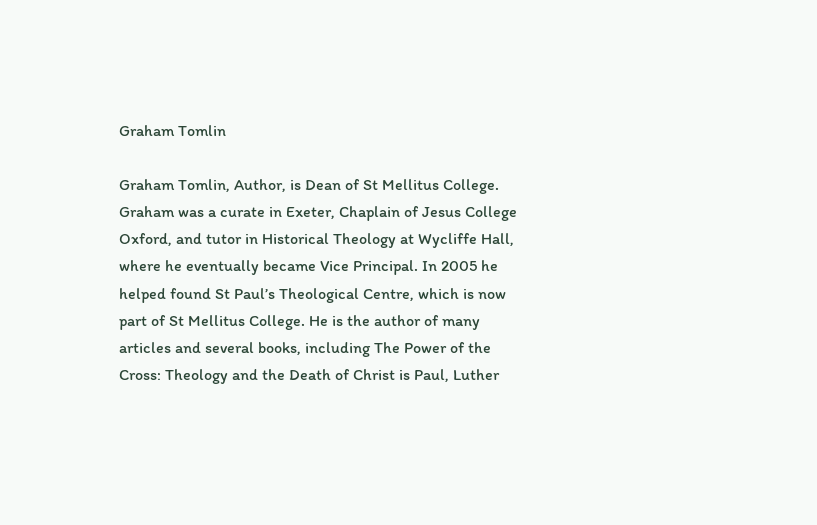Graham Tomlin

Graham Tomlin, Author, is Dean of St Mellitus College. Graham was a curate in Exeter, Chaplain of Jesus College Oxford, and tutor in Historical Theology at Wycliffe Hall, where he eventually became Vice Principal. In 2005 he helped found St Paul’s Theological Centre, which is now part of St Mellitus College. He is the author of many articles and several books, including The Power of the Cross: Theology and the Death of Christ is Paul, Luther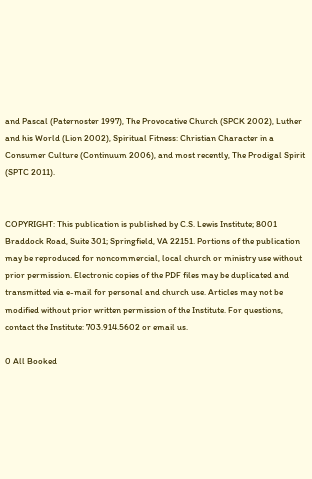and Pascal (Paternoster 1997), The Provocative Church (SPCK 2002), Luther and his World (Lion 2002), Spiritual Fitness: Christian Character in a Consumer Culture (Continuum 2006), and most recently, The Prodigal Spirit (SPTC 2011).


COPYRIGHT: This publication is published by C.S. Lewis Institute; 8001 Braddock Road, Suite 301; Springfield, VA 22151. Portions of the publication may be reproduced for noncommercial, local church or ministry use without prior permission. Electronic copies of the PDF files may be duplicated and transmitted via e-mail for personal and church use. Articles may not be modified without prior written permission of the Institute. For questions, contact the Institute: 703.914.5602 or email us.

0 All Booked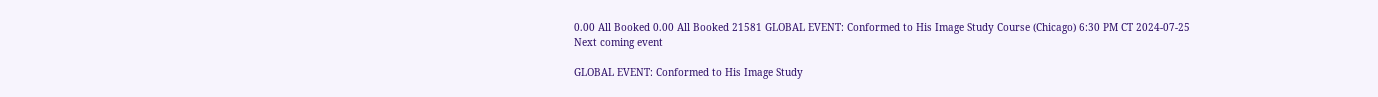0.00 All Booked 0.00 All Booked 21581 GLOBAL EVENT: Conformed to His Image Study Course (Chicago) 6:30 PM CT 2024-07-25
Next coming event

GLOBAL EVENT: Conformed to His Image Study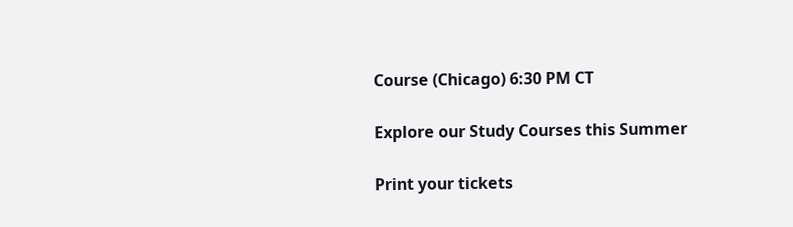Course (Chicago) 6:30 PM CT

Explore our Study Courses this Summer

Print your tickets